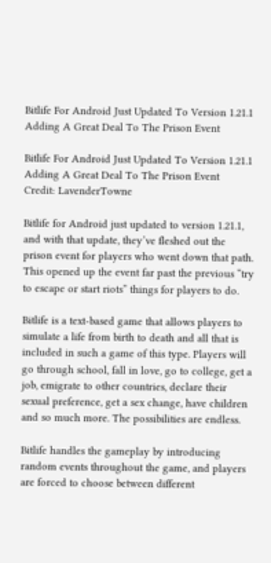Bitlife For Android Just Updated To Version 1.21.1 Adding A Great Deal To The Prison Event

Bitlife For Android Just Updated To Version 1.21.1 Adding A Great Deal To The Prison Event
Credit: LavenderTowne

Bitlife for Android just updated to version 1.21.1, and with that update, they’ve fleshed out the prison event for players who went down that path.  This opened up the event far past the previous “try to escape or start riots” things for players to do.

Bitlife is a text-based game that allows players to simulate a life from birth to death and all that is included in such a game of this type. Players will go through school, fall in love, go to college, get a job, emigrate to other countries, declare their sexual preference, get a sex change, have children and so much more. The possibilities are endless.

Bitlife handles the gameplay by introducing random events throughout the game, and players are forced to choose between different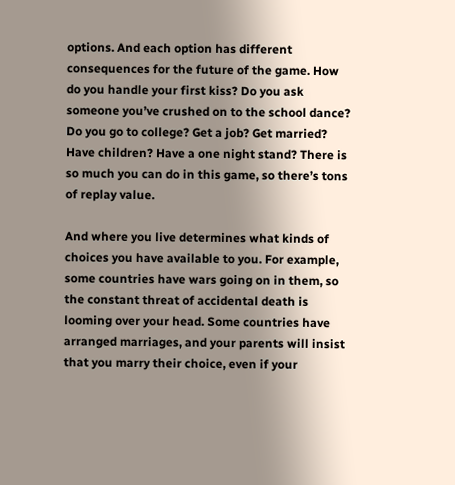options. And each option has different consequences for the future of the game. How do you handle your first kiss? Do you ask someone you’ve crushed on to the school dance? Do you go to college? Get a job? Get married? Have children? Have a one night stand? There is so much you can do in this game, so there’s tons of replay value.

And where you live determines what kinds of choices you have available to you. For example, some countries have wars going on in them, so the constant threat of accidental death is looming over your head. Some countries have arranged marriages, and your parents will insist that you marry their choice, even if your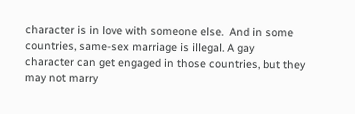character is in love with someone else.  And in some countries, same-sex marriage is illegal. A gay character can get engaged in those countries, but they may not marry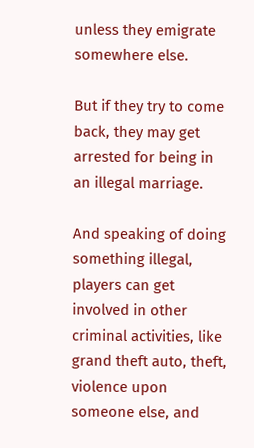unless they emigrate somewhere else.

But if they try to come back, they may get arrested for being in an illegal marriage.

And speaking of doing something illegal, players can get involved in other criminal activities, like grand theft auto, theft, violence upon someone else, and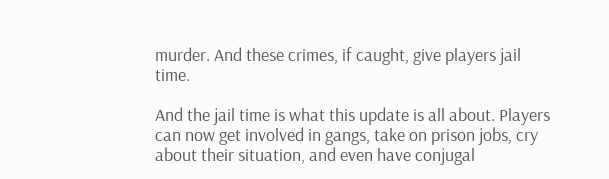murder. And these crimes, if caught, give players jail time.

And the jail time is what this update is all about. Players can now get involved in gangs, take on prison jobs, cry about their situation, and even have conjugal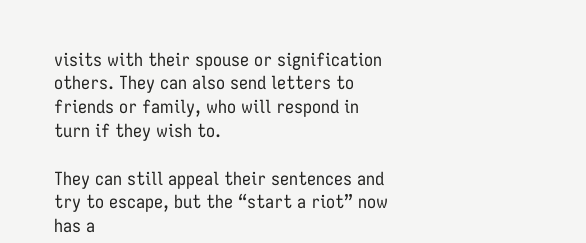visits with their spouse or signification others. They can also send letters to friends or family, who will respond in turn if they wish to.

They can still appeal their sentences and try to escape, but the “start a riot” now has a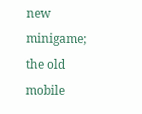new minigame; the old mobile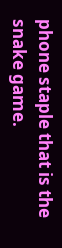phone staple that is the snake game.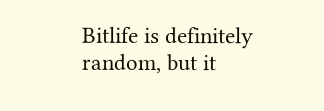Bitlife is definitely random, but it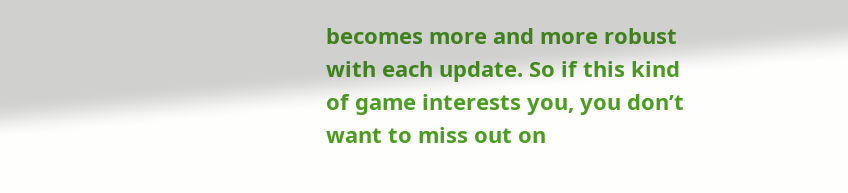becomes more and more robust with each update. So if this kind of game interests you, you don’t want to miss out on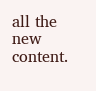all the new content.